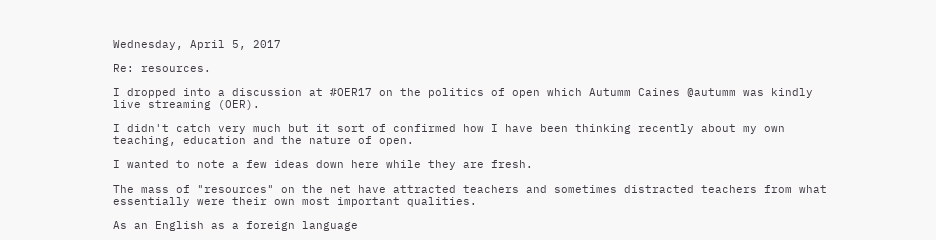Wednesday, April 5, 2017

Re: resources.

I dropped into a discussion at #OER17 on the politics of open which Autumm Caines @autumm was kindly live streaming (OER).

I didn't catch very much but it sort of confirmed how I have been thinking recently about my own teaching, education and the nature of open.

I wanted to note a few ideas down here while they are fresh.

The mass of "resources" on the net have attracted teachers and sometimes distracted teachers from what essentially were their own most important qualities.

As an English as a foreign language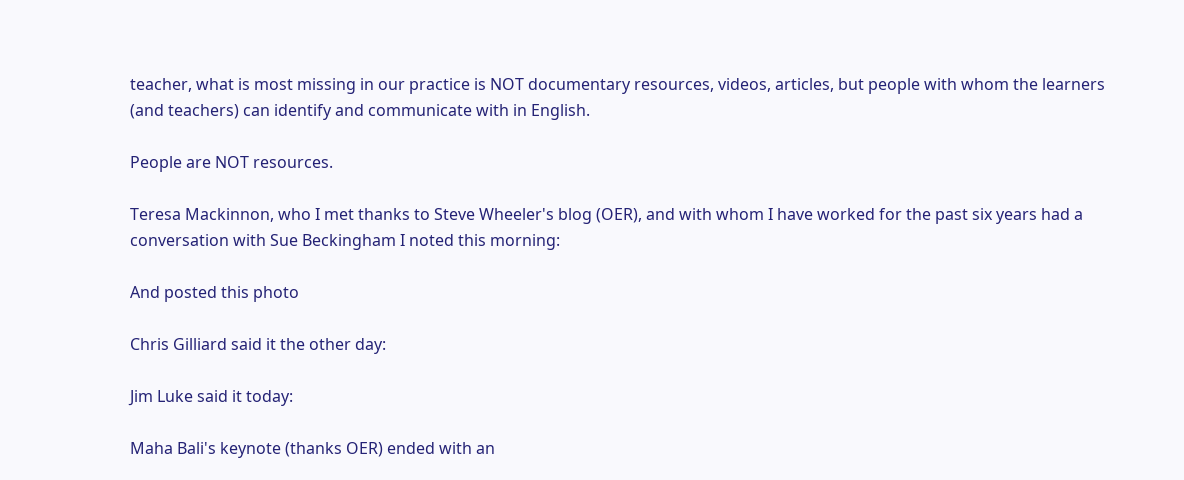teacher, what is most missing in our practice is NOT documentary resources, videos, articles, but people with whom the learners (and teachers) can identify and communicate with in English.

People are NOT resources.

Teresa Mackinnon, who I met thanks to Steve Wheeler's blog (OER), and with whom I have worked for the past six years had a conversation with Sue Beckingham I noted this morning:

And posted this photo

Chris Gilliard said it the other day:

Jim Luke said it today:

Maha Bali's keynote (thanks OER) ended with an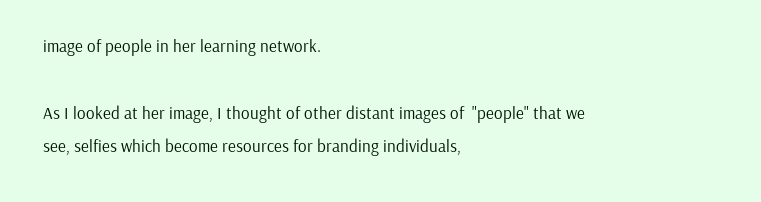image of people in her learning network.

As I looked at her image, I thought of other distant images of  "people" that we see, selfies which become resources for branding individuals,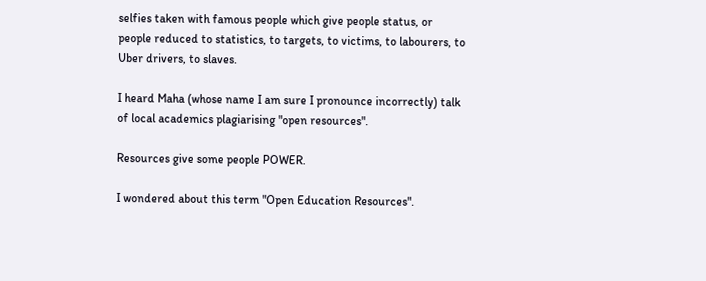selfies taken with famous people which give people status, or people reduced to statistics, to targets, to victims, to labourers, to Uber drivers, to slaves.

I heard Maha (whose name I am sure I pronounce incorrectly) talk of local academics plagiarising "open resources".

Resources give some people POWER.

I wondered about this term "Open Education Resources".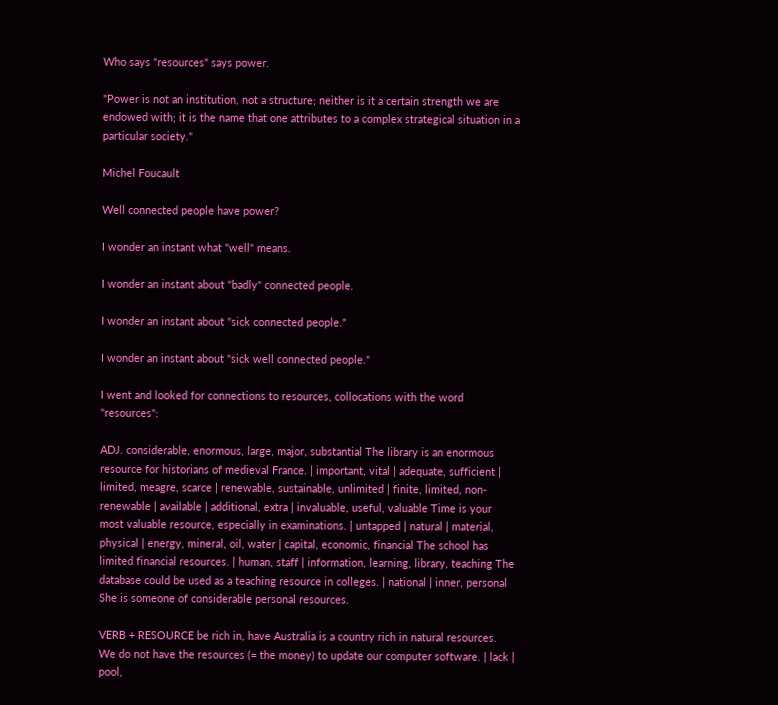Who says "resources" says power.

"Power is not an institution, not a structure; neither is it a certain strength we are endowed with; it is the name that one attributes to a complex strategical situation in a particular society."

Michel Foucault

Well connected people have power?

I wonder an instant what "well" means.

I wonder an instant about "badly" connected people.

I wonder an instant about "sick connected people."

I wonder an instant about "sick well connected people."

I went and looked for connections to resources, collocations with the word "resources":

ADJ. considerable, enormous, large, major, substantial The library is an enormous resource for historians of medieval France. | important, vital | adequate, sufficient | limited, meagre, scarce | renewable, sustainable, unlimited | finite, limited, non-renewable | available | additional, extra | invaluable, useful, valuable Time is your most valuable resource, especially in examinations. | untapped | natural | material, physical | energy, mineral, oil, water | capital, economic, financial The school has limited financial resources. | human, staff | information, learning, library, teaching The database could be used as a teaching resource in colleges. | national | inner, personal She is someone of considerable personal resources.

VERB + RESOURCE be rich in, have Australia is a country rich in natural resources. We do not have the resources (= the money) to update our computer software. | lack | pool,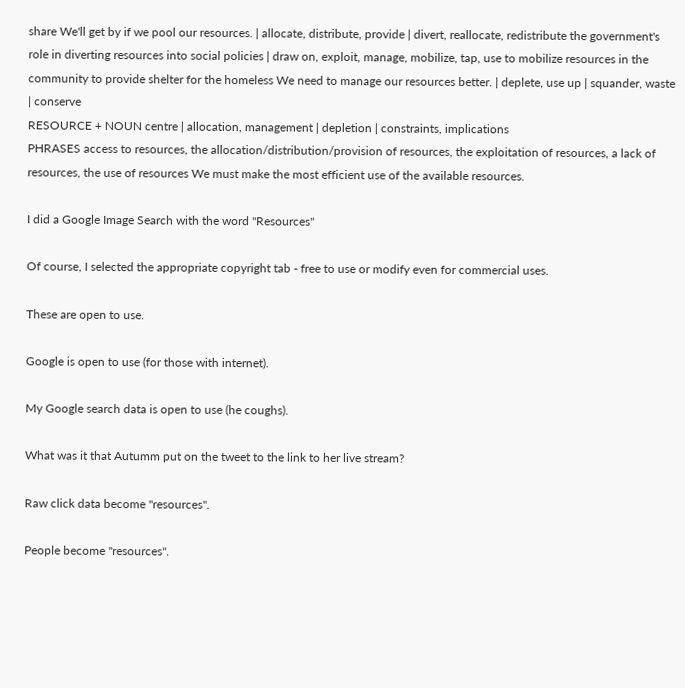share We'll get by if we pool our resources. | allocate, distribute, provide | divert, reallocate, redistribute the government's role in diverting resources into social policies | draw on, exploit, manage, mobilize, tap, use to mobilize resources in the community to provide shelter for the homeless We need to manage our resources better. | deplete, use up | squander, waste | conserve
RESOURCE + NOUN centre | allocation, management | depletion | constraints, implications
PHRASES access to resources, the allocation/distribution/provision of resources, the exploitation of resources, a lack of resources, the use of resources We must make the most efficient use of the available resources.

I did a Google Image Search with the word "Resources"

Of course, I selected the appropriate copyright tab - free to use or modify even for commercial uses.

These are open to use.

Google is open to use (for those with internet).

My Google search data is open to use (he coughs).

What was it that Autumm put on the tweet to the link to her live stream?

Raw click data become "resources".

People become "resources".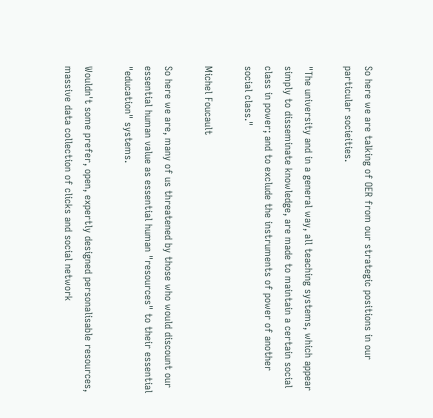So here we are talking of OER from our strategic positions in our particular socieities.

"The university and in a general way, all teaching systems, which appear simply to disseminate knowledge, are made to maintain a certain social class in power; and to exclude the instruments of power of another social class."

Michel Foucault

So here we are, many of us threatened by those who would discount our essential human value as essential human "resources" to their essential "education" systems.

Wouldn't some prefer, open, expertly designed personalisable resources, massive data collection of clicks and social network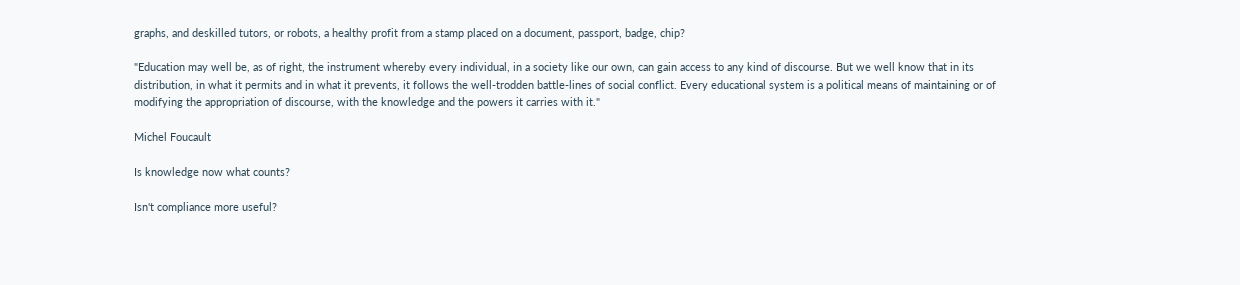graphs, and deskilled tutors, or robots, a healthy profit from a stamp placed on a document, passport, badge, chip?

"Education may well be, as of right, the instrument whereby every individual, in a society like our own, can gain access to any kind of discourse. But we well know that in its distribution, in what it permits and in what it prevents, it follows the well-trodden battle-lines of social conflict. Every educational system is a political means of maintaining or of modifying the appropriation of discourse, with the knowledge and the powers it carries with it."

Michel Foucault

Is knowledge now what counts?

Isn't compliance more useful?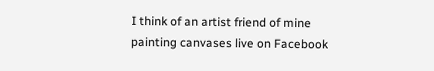I think of an artist friend of mine painting canvases live on Facebook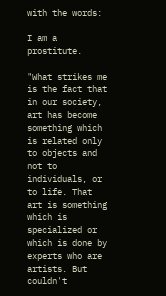with the words:

I am a prostitute.

"What strikes me is the fact that in our society, art has become something which is related only to objects and not to individuals, or to life. That art is something which is specialized or which is done by experts who are artists. But couldn't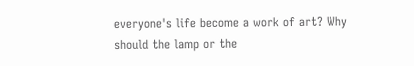everyone's life become a work of art? Why should the lamp or the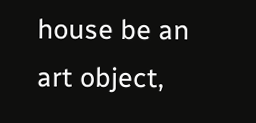house be an art object,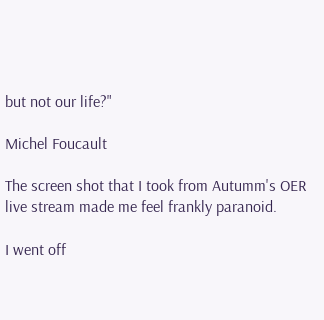but not our life?"

Michel Foucault

The screen shot that I took from Autumm's OER live stream made me feel frankly paranoid.

I went off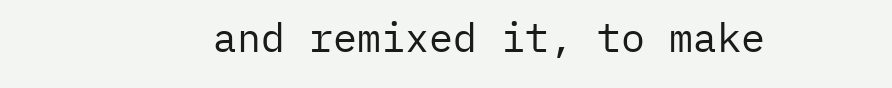and remixed it, to make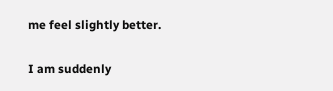me feel slightly better.

I am suddenly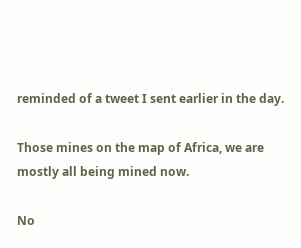reminded of a tweet I sent earlier in the day.

Those mines on the map of Africa, we are mostly all being mined now.

No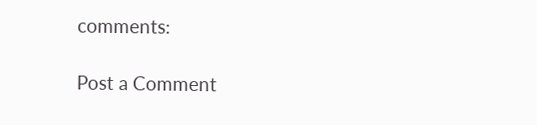comments:

Post a Comment